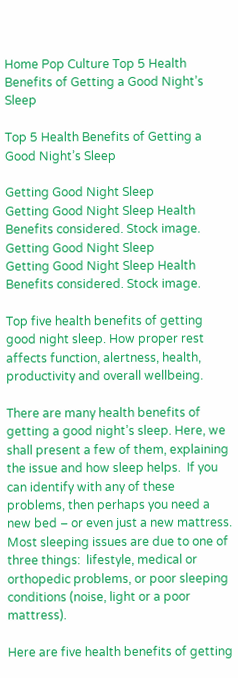Home Pop Culture Top 5 Health Benefits of Getting a Good Night’s Sleep

Top 5 Health Benefits of Getting a Good Night’s Sleep

Getting Good Night Sleep
Getting Good Night Sleep Health Benefits considered. Stock image.
Getting Good Night Sleep
Getting Good Night Sleep Health Benefits considered. Stock image.

Top five health benefits of getting good night sleep. How proper rest affects function, alertness, health, productivity and overall wellbeing.

There are many health benefits of getting a good night’s sleep. Here, we shall present a few of them, explaining the issue and how sleep helps.  If you can identify with any of these problems, then perhaps you need a new bed – or even just a new mattress. Most sleeping issues are due to one of three things:  lifestyle, medical or orthopedic problems, or poor sleeping conditions (noise, light or a poor mattress).

Here are five health benefits of getting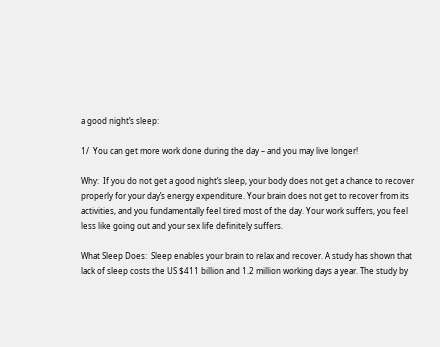a good night’s sleep:

1/  You can get more work done during the day – and you may live longer!

Why:  If you do not get a good night’s sleep, your body does not get a chance to recover properly for your day’s energy expenditure. Your brain does not get to recover from its activities, and you fundamentally feel tired most of the day. Your work suffers, you feel less like going out and your sex life definitely suffers.

What Sleep Does:  Sleep enables your brain to relax and recover. A study has shown that lack of sleep costs the US $411 billion and 1.2 million working days a year. The study by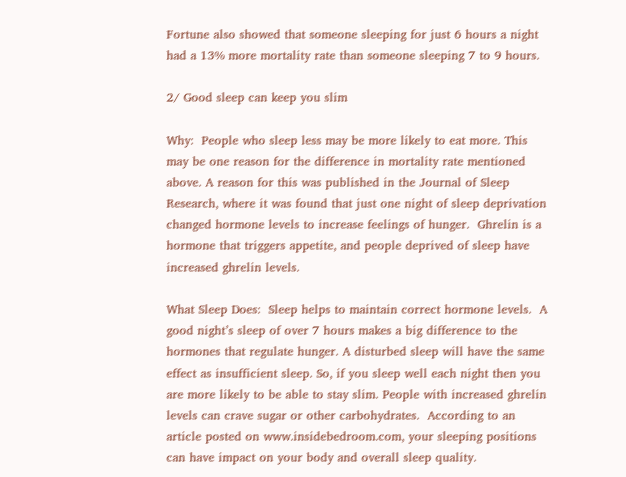Fortune also showed that someone sleeping for just 6 hours a night had a 13% more mortality rate than someone sleeping 7 to 9 hours.

2/ Good sleep can keep you slim

Why:  People who sleep less may be more likely to eat more. This may be one reason for the difference in mortality rate mentioned above. A reason for this was published in the Journal of Sleep Research, where it was found that just one night of sleep deprivation changed hormone levels to increase feelings of hunger.  Ghrelin is a hormone that triggers appetite, and people deprived of sleep have increased ghrelin levels.

What Sleep Does:  Sleep helps to maintain correct hormone levels.  A good night’s sleep of over 7 hours makes a big difference to the hormones that regulate hunger. A disturbed sleep will have the same effect as insufficient sleep. So, if you sleep well each night then you are more likely to be able to stay slim. People with increased ghrelin levels can crave sugar or other carbohydrates.  According to an article posted on www.insidebedroom.com, your sleeping positions can have impact on your body and overall sleep quality.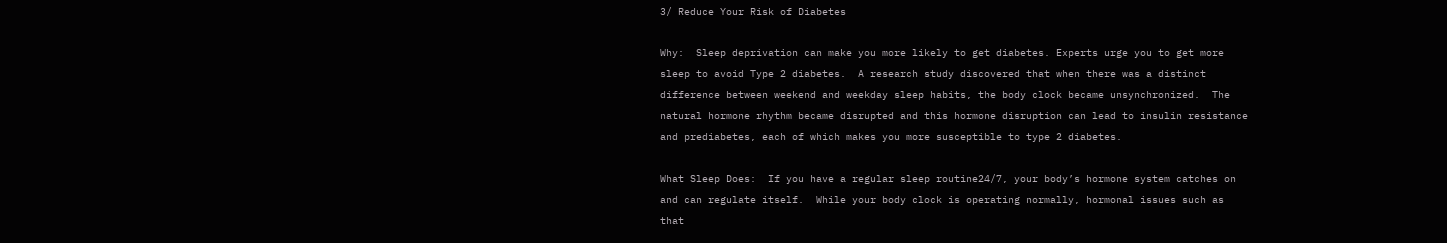3/ Reduce Your Risk of Diabetes

Why:  Sleep deprivation can make you more likely to get diabetes. Experts urge you to get more sleep to avoid Type 2 diabetes.  A research study discovered that when there was a distinct difference between weekend and weekday sleep habits, the body clock became unsynchronized.  The natural hormone rhythm became disrupted and this hormone disruption can lead to insulin resistance and prediabetes, each of which makes you more susceptible to type 2 diabetes.

What Sleep Does:  If you have a regular sleep routine24/7, your body’s hormone system catches on and can regulate itself.  While your body clock is operating normally, hormonal issues such as that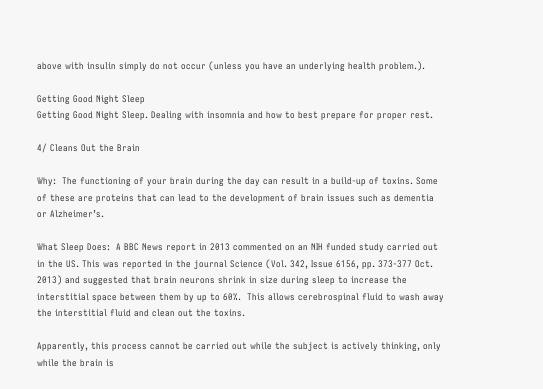above with insulin simply do not occur (unless you have an underlying health problem.).

Getting Good Night Sleep
Getting Good Night Sleep. Dealing with insomnia and how to best prepare for proper rest.

4/ Cleans Out the Brain

Why:  The functioning of your brain during the day can result in a build-up of toxins. Some of these are proteins that can lead to the development of brain issues such as dementia or Alzheimer’s.

What Sleep Does:  A BBC News report in 2013 commented on an NIH funded study carried out in the US. This was reported in the journal Science (Vol. 342, Issue 6156, pp. 373-377 Oct. 2013) and suggested that brain neurons shrink in size during sleep to increase the interstitial space between them by up to 60%.  This allows cerebrospinal fluid to wash away the interstitial fluid and clean out the toxins.

Apparently, this process cannot be carried out while the subject is actively thinking, only while the brain is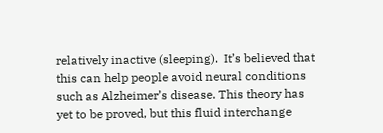relatively inactive (sleeping).  It’s believed that this can help people avoid neural conditions such as Alzheimer’s disease. This theory has yet to be proved, but this fluid interchange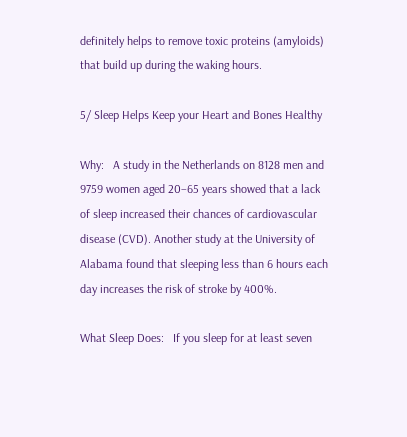definitely helps to remove toxic proteins (amyloids) that build up during the waking hours.

5/ Sleep Helps Keep your Heart and Bones Healthy

Why:   A study in the Netherlands on 8128 men and 9759 women aged 20–65 years showed that a lack of sleep increased their chances of cardiovascular disease (CVD). Another study at the University of Alabama found that sleeping less than 6 hours each day increases the risk of stroke by 400%.

What Sleep Does:   If you sleep for at least seven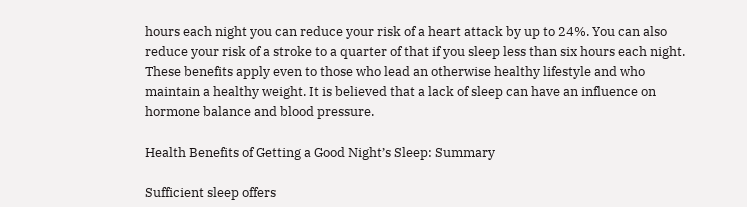hours each night you can reduce your risk of a heart attack by up to 24%. You can also reduce your risk of a stroke to a quarter of that if you sleep less than six hours each night. These benefits apply even to those who lead an otherwise healthy lifestyle and who maintain a healthy weight. It is believed that a lack of sleep can have an influence on hormone balance and blood pressure.

Health Benefits of Getting a Good Night’s Sleep: Summary

Sufficient sleep offers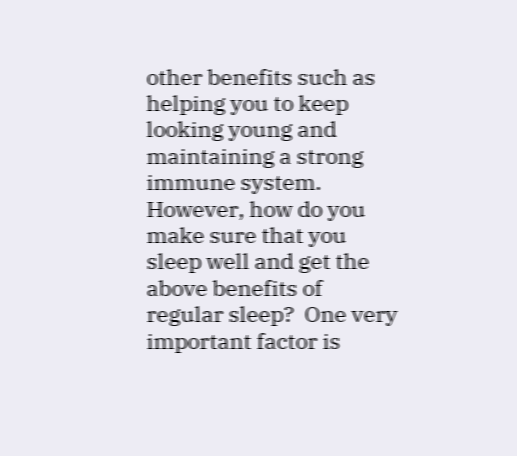other benefits such as helping you to keep looking young and maintaining a strong immune system. However, how do you make sure that you sleep well and get the above benefits of regular sleep?  One very important factor is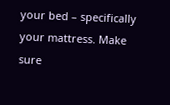your bed – specifically your mattress. Make sure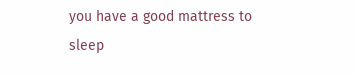you have a good mattress to sleep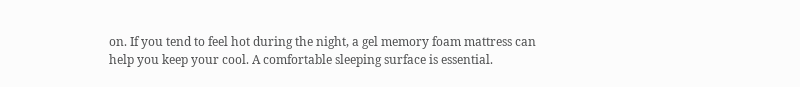on. If you tend to feel hot during the night, a gel memory foam mattress can help you keep your cool. A comfortable sleeping surface is essential.